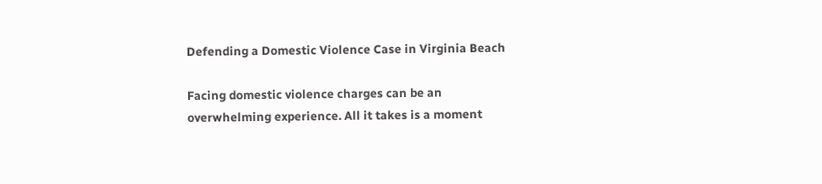Defending a Domestic Violence Case in Virginia Beach

Facing domestic violence charges can be an overwhelming experience. All it takes is a moment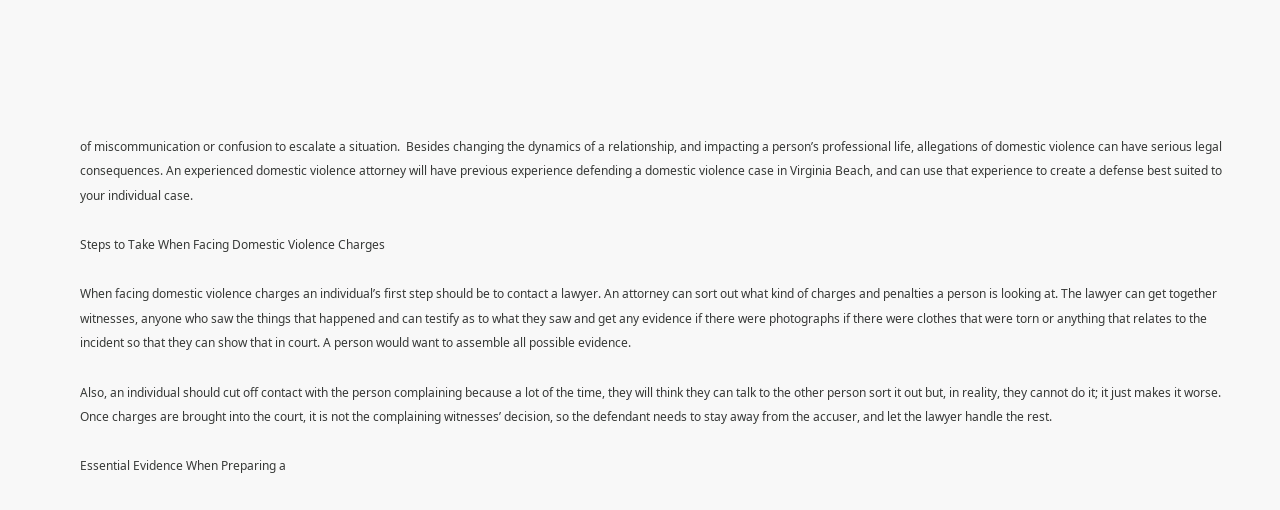of miscommunication or confusion to escalate a situation.  Besides changing the dynamics of a relationship, and impacting a person’s professional life, allegations of domestic violence can have serious legal consequences. An experienced domestic violence attorney will have previous experience defending a domestic violence case in Virginia Beach, and can use that experience to create a defense best suited to your individual case.

Steps to Take When Facing Domestic Violence Charges

When facing domestic violence charges an individual’s first step should be to contact a lawyer. An attorney can sort out what kind of charges and penalties a person is looking at. The lawyer can get together witnesses, anyone who saw the things that happened and can testify as to what they saw and get any evidence if there were photographs if there were clothes that were torn or anything that relates to the incident so that they can show that in court. A person would want to assemble all possible evidence.

Also, an individual should cut off contact with the person complaining because a lot of the time, they will think they can talk to the other person sort it out but, in reality, they cannot do it; it just makes it worse. Once charges are brought into the court, it is not the complaining witnesses’ decision, so the defendant needs to stay away from the accuser, and let the lawyer handle the rest.

Essential Evidence When Preparing a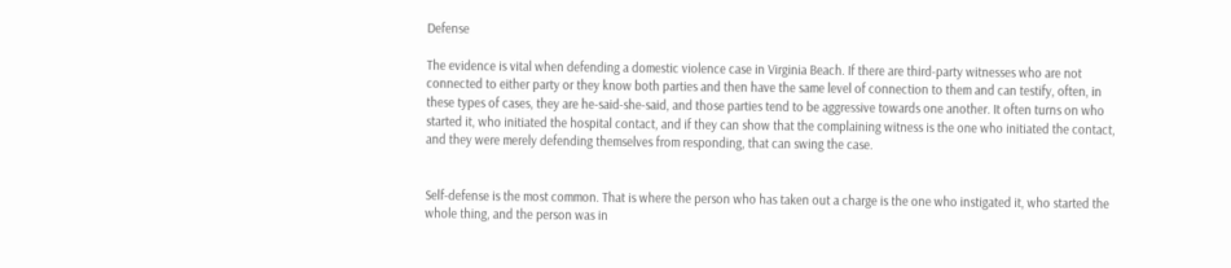Defense

The evidence is vital when defending a domestic violence case in Virginia Beach. If there are third-party witnesses who are not connected to either party or they know both parties and then have the same level of connection to them and can testify, often, in these types of cases, they are he-said-she-said, and those parties tend to be aggressive towards one another. It often turns on who started it, who initiated the hospital contact, and if they can show that the complaining witness is the one who initiated the contact, and they were merely defending themselves from responding, that can swing the case.


Self-defense is the most common. That is where the person who has taken out a charge is the one who instigated it, who started the whole thing, and the person was in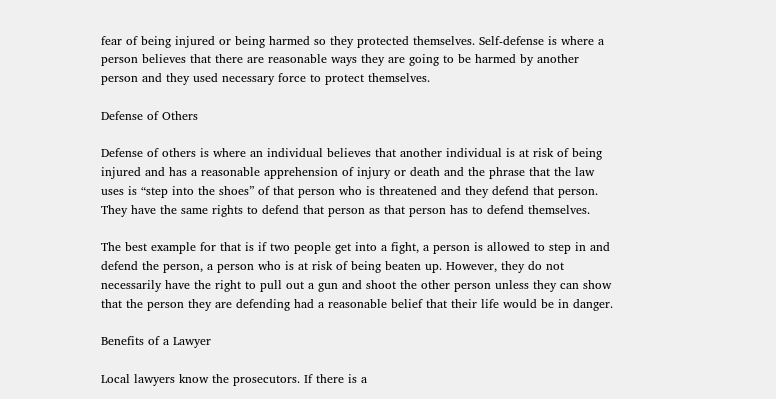fear of being injured or being harmed so they protected themselves. Self-defense is where a person believes that there are reasonable ways they are going to be harmed by another person and they used necessary force to protect themselves.

Defense of Others

Defense of others is where an individual believes that another individual is at risk of being injured and has a reasonable apprehension of injury or death and the phrase that the law uses is “step into the shoes” of that person who is threatened and they defend that person. They have the same rights to defend that person as that person has to defend themselves.

The best example for that is if two people get into a fight, a person is allowed to step in and defend the person, a person who is at risk of being beaten up. However, they do not necessarily have the right to pull out a gun and shoot the other person unless they can show that the person they are defending had a reasonable belief that their life would be in danger.

Benefits of a Lawyer

Local lawyers know the prosecutors. If there is a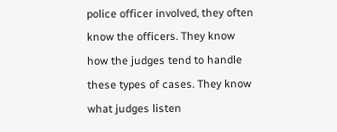police officer involved, they often know the officers. They know how the judges tend to handle these types of cases. They know what judges listen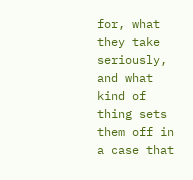for, what they take seriously, and what kind of thing sets them off in a case that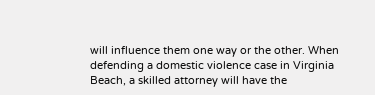will influence them one way or the other. When defending a domestic violence case in Virginia Beach, a skilled attorney will have the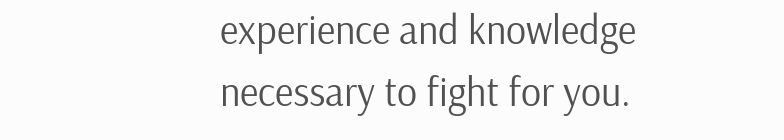experience and knowledge necessary to fight for you.